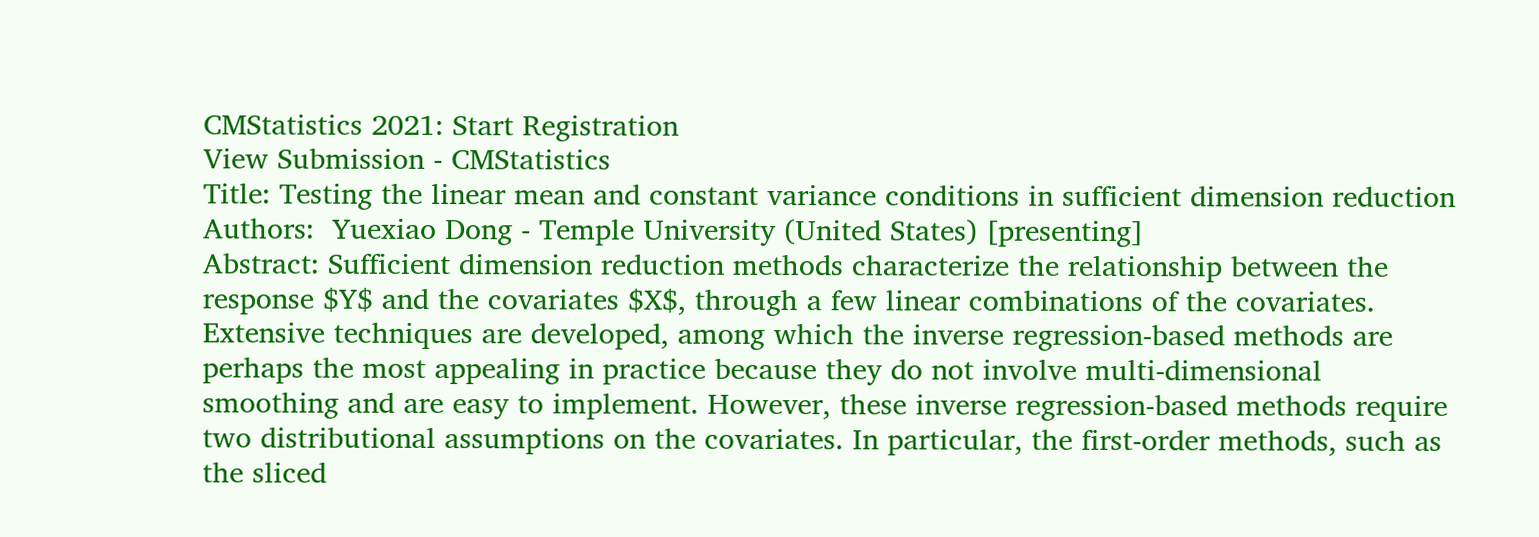CMStatistics 2021: Start Registration
View Submission - CMStatistics
Title: Testing the linear mean and constant variance conditions in sufficient dimension reduction Authors:  Yuexiao Dong - Temple University (United States) [presenting]
Abstract: Sufficient dimension reduction methods characterize the relationship between the response $Y$ and the covariates $X$, through a few linear combinations of the covariates. Extensive techniques are developed, among which the inverse regression-based methods are perhaps the most appealing in practice because they do not involve multi-dimensional smoothing and are easy to implement. However, these inverse regression-based methods require two distributional assumptions on the covariates. In particular, the first-order methods, such as the sliced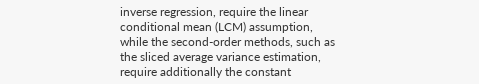inverse regression, require the linear conditional mean (LCM) assumption, while the second-order methods, such as the sliced average variance estimation, require additionally the constant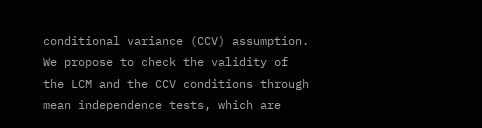conditional variance (CCV) assumption. We propose to check the validity of the LCM and the CCV conditions through mean independence tests, which are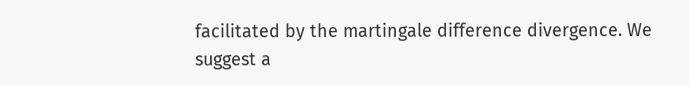facilitated by the martingale difference divergence. We suggest a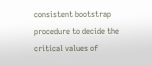consistent bootstrap procedure to decide the critical values of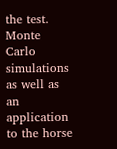the test. Monte Carlo simulations as well as an application to the horse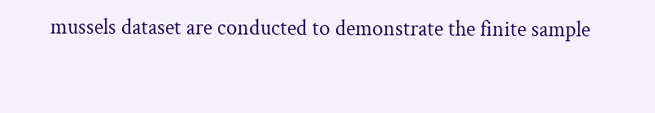mussels dataset are conducted to demonstrate the finite sample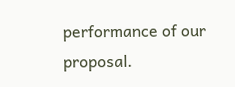performance of our proposal.